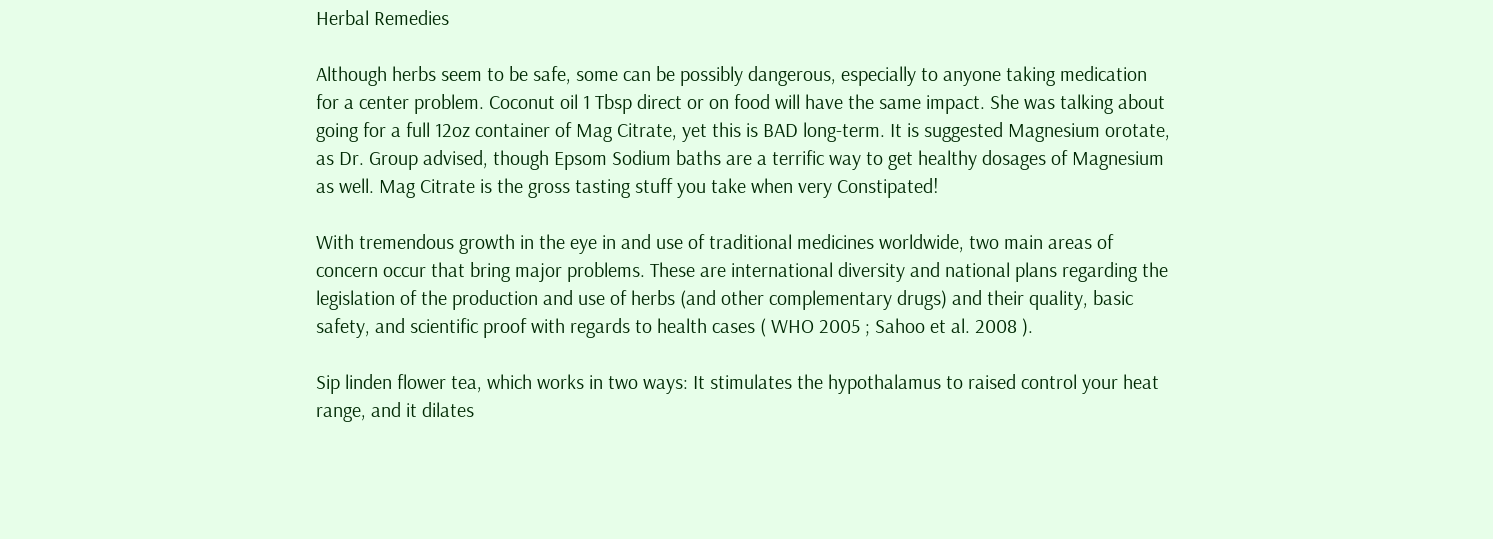Herbal Remedies

Although herbs seem to be safe, some can be possibly dangerous, especially to anyone taking medication for a center problem. Coconut oil 1 Tbsp direct or on food will have the same impact. She was talking about going for a full 12oz container of Mag Citrate, yet this is BAD long-term. It is suggested Magnesium orotate, as Dr. Group advised, though Epsom Sodium baths are a terrific way to get healthy dosages of Magnesium as well. Mag Citrate is the gross tasting stuff you take when very Constipated!

With tremendous growth in the eye in and use of traditional medicines worldwide, two main areas of concern occur that bring major problems. These are international diversity and national plans regarding the legislation of the production and use of herbs (and other complementary drugs) and their quality, basic safety, and scientific proof with regards to health cases ( WHO 2005 ; Sahoo et al. 2008 ).

Sip linden flower tea, which works in two ways: It stimulates the hypothalamus to raised control your heat range, and it dilates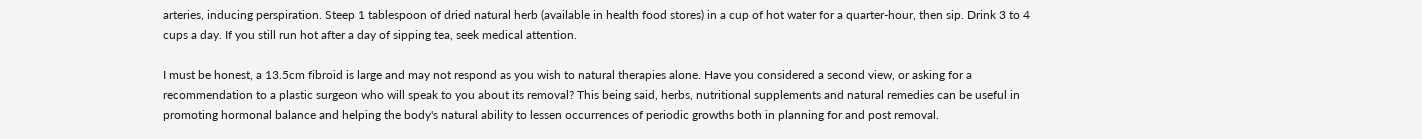arteries, inducing perspiration. Steep 1 tablespoon of dried natural herb (available in health food stores) in a cup of hot water for a quarter-hour, then sip. Drink 3 to 4 cups a day. If you still run hot after a day of sipping tea, seek medical attention.

I must be honest, a 13.5cm fibroid is large and may not respond as you wish to natural therapies alone. Have you considered a second view, or asking for a recommendation to a plastic surgeon who will speak to you about its removal? This being said, herbs, nutritional supplements and natural remedies can be useful in promoting hormonal balance and helping the body's natural ability to lessen occurrences of periodic growths both in planning for and post removal.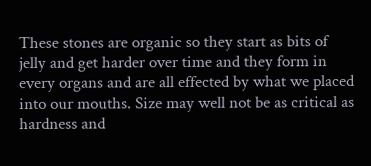These stones are organic so they start as bits of jelly and get harder over time and they form in every organs and are all effected by what we placed into our mouths. Size may well not be as critical as hardness and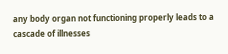any body organ not functioning properly leads to a cascade of illnesses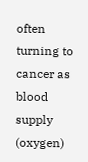often turning to cancer as blood supply (oxygen)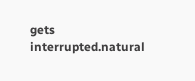gets interrupted.natural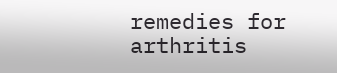remedies for arthritis